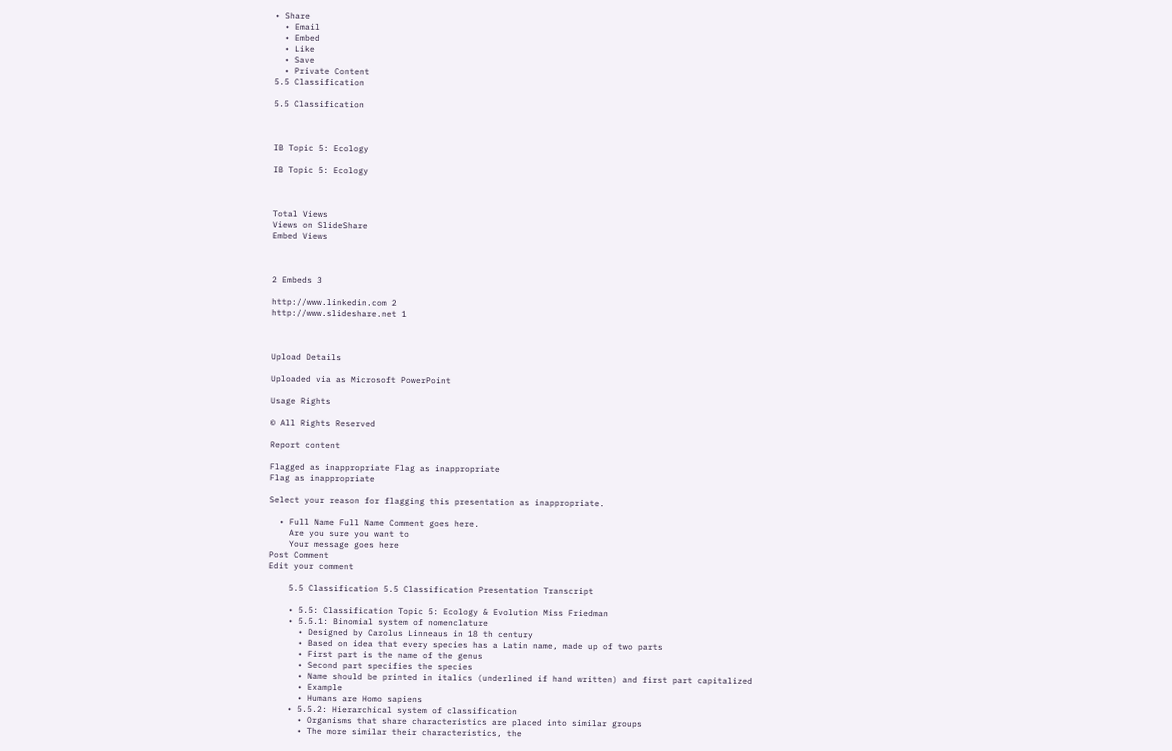• Share
  • Email
  • Embed
  • Like
  • Save
  • Private Content
5.5 Classification

5.5 Classification



IB Topic 5: Ecology

IB Topic 5: Ecology



Total Views
Views on SlideShare
Embed Views



2 Embeds 3

http://www.linkedin.com 2
http://www.slideshare.net 1



Upload Details

Uploaded via as Microsoft PowerPoint

Usage Rights

© All Rights Reserved

Report content

Flagged as inappropriate Flag as inappropriate
Flag as inappropriate

Select your reason for flagging this presentation as inappropriate.

  • Full Name Full Name Comment goes here.
    Are you sure you want to
    Your message goes here
Post Comment
Edit your comment

    5.5 Classification 5.5 Classification Presentation Transcript

    • 5.5: Classification Topic 5: Ecology & Evolution Miss Friedman
    • 5.5.1: Binomial system of nomenclature
      • Designed by Carolus Linneaus in 18 th century
      • Based on idea that every species has a Latin name, made up of two parts
      • First part is the name of the genus
      • Second part specifies the species
      • Name should be printed in italics (underlined if hand written) and first part capitalized
      • Example
      • Humans are Homo sapiens
    • 5.5.2: Hierarchical system of classification
      • Organisms that share characteristics are placed into similar groups
      • The more similar their characteristics, the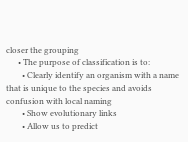closer the grouping
      • The purpose of classification is to:
        • Clearly identify an organism with a name that is unique to the species and avoids confusion with local naming
        • Show evolutionary links
        • Allow us to predict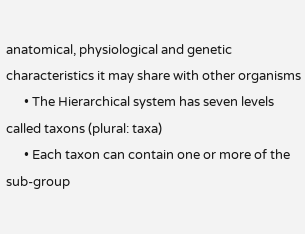anatomical, physiological and genetic characteristics it may share with other organisms
      • The Hierarchical system has seven levels called taxons (plural: taxa)
      • Each taxon can contain one or more of the sub-group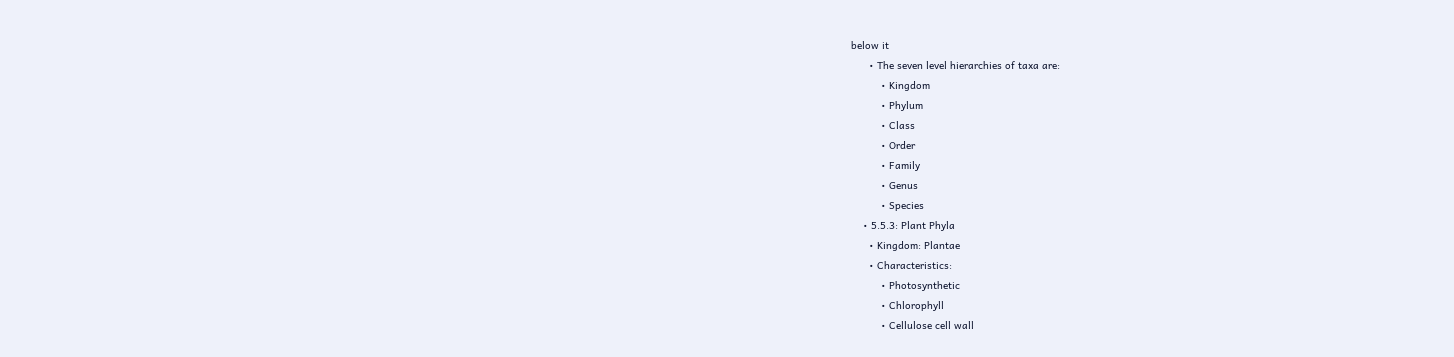below it
      • The seven level hierarchies of taxa are:
          • Kingdom
          • Phylum
          • Class
          • Order
          • Family
          • Genus
          • Species
    • 5.5.3: Plant Phyla
      • Kingdom: Plantae
      • Characteristics:
          • Photosynthetic
          • Chlorophyll
          • Cellulose cell wall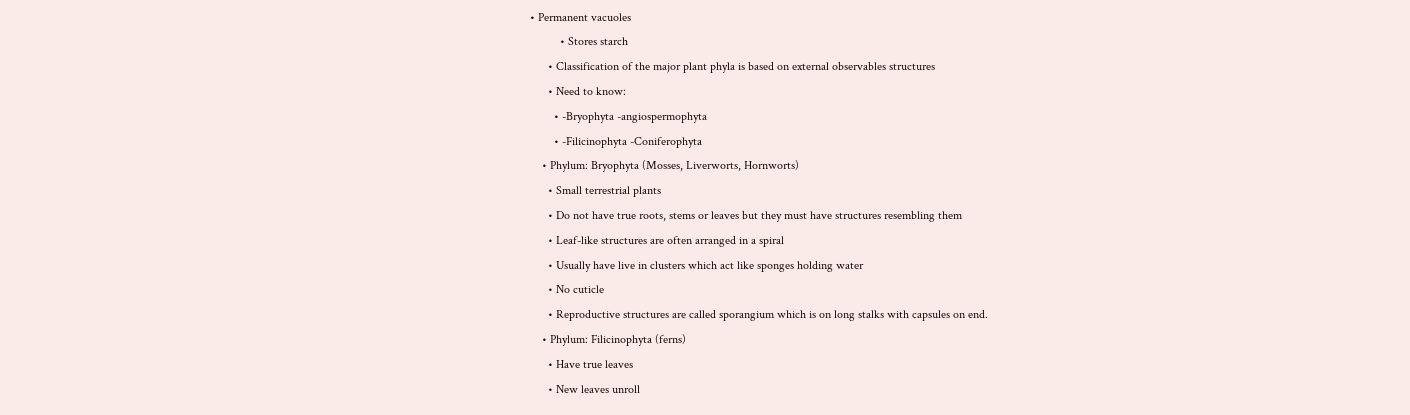• Permanent vacuoles
          • Stores starch
      • Classification of the major plant phyla is based on external observables structures
      • Need to know:
        • -Bryophyta -angiospermophyta
        • -Filicinophyta -Coniferophyta
    • Phylum: Bryophyta (Mosses, Liverworts, Hornworts)
      • Small terrestrial plants
      • Do not have true roots, stems or leaves but they must have structures resembling them
      • Leaf-like structures are often arranged in a spiral
      • Usually have live in clusters which act like sponges holding water
      • No cuticle
      • Reproductive structures are called sporangium which is on long stalks with capsules on end.
    • Phylum: Filicinophyta (ferns)
      • Have true leaves
      • New leaves unroll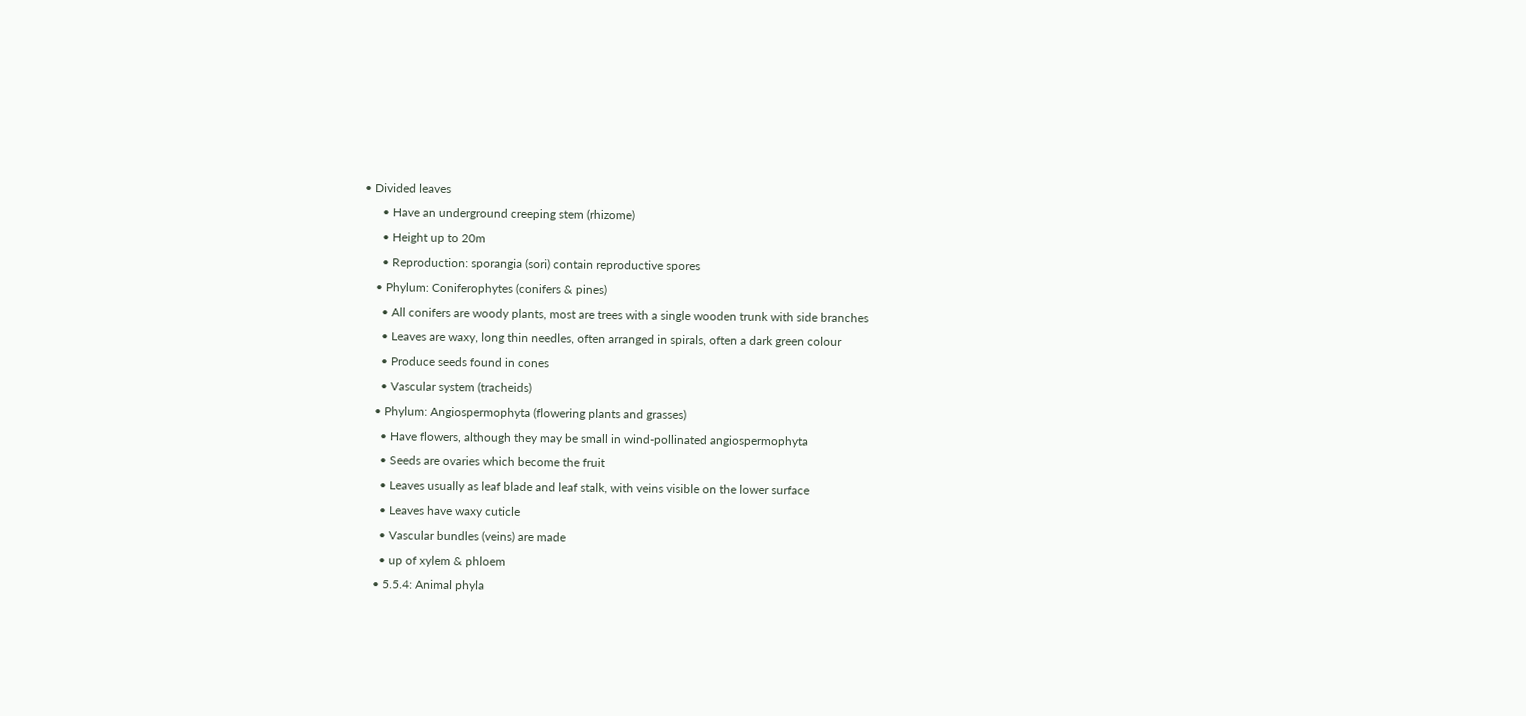• Divided leaves
      • Have an underground creeping stem (rhizome)
      • Height up to 20m
      • Reproduction: sporangia (sori) contain reproductive spores
    • Phylum: Coniferophytes (conifers & pines)
      • All conifers are woody plants, most are trees with a single wooden trunk with side branches
      • Leaves are waxy, long thin needles, often arranged in spirals, often a dark green colour
      • Produce seeds found in cones
      • Vascular system (tracheids)
    • Phylum: Angiospermophyta (flowering plants and grasses)
      • Have flowers, although they may be small in wind-pollinated angiospermophyta
      • Seeds are ovaries which become the fruit
      • Leaves usually as leaf blade and leaf stalk, with veins visible on the lower surface
      • Leaves have waxy cuticle
      • Vascular bundles (veins) are made
      • up of xylem & phloem
    • 5.5.4: Animal phyla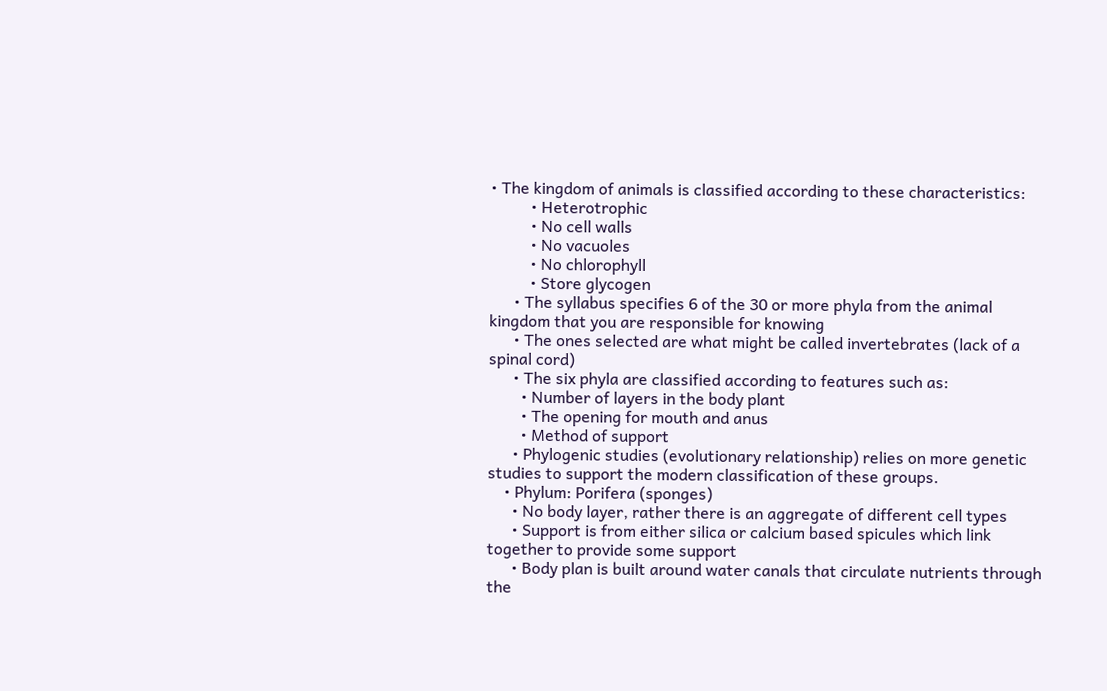• The kingdom of animals is classified according to these characteristics:
          • Heterotrophic
          • No cell walls
          • No vacuoles
          • No chlorophyll
          • Store glycogen
      • The syllabus specifies 6 of the 30 or more phyla from the animal kingdom that you are responsible for knowing
      • The ones selected are what might be called invertebrates (lack of a spinal cord)
      • The six phyla are classified according to features such as:
        • Number of layers in the body plant
        • The opening for mouth and anus
        • Method of support
      • Phylogenic studies (evolutionary relationship) relies on more genetic studies to support the modern classification of these groups.
    • Phylum: Porifera (sponges)
      • No body layer, rather there is an aggregate of different cell types
      • Support is from either silica or calcium based spicules which link together to provide some support
      • Body plan is built around water canals that circulate nutrients through the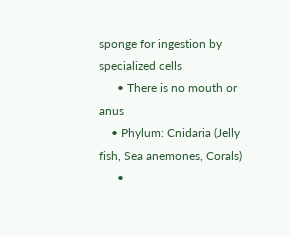sponge for ingestion by specialized cells
      • There is no mouth or anus
    • Phylum: Cnidaria (Jelly fish, Sea anemones, Corals)
      •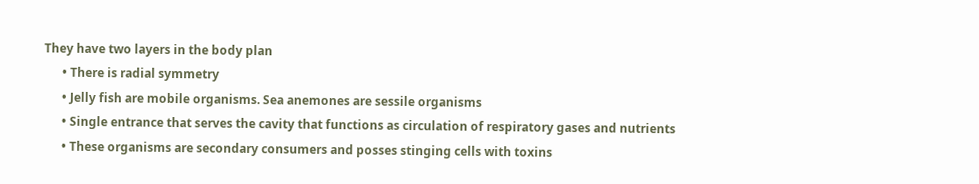They have two layers in the body plan
      • There is radial symmetry
      • Jelly fish are mobile organisms. Sea anemones are sessile organisms
      • Single entrance that serves the cavity that functions as circulation of respiratory gases and nutrients
      • These organisms are secondary consumers and posses stinging cells with toxins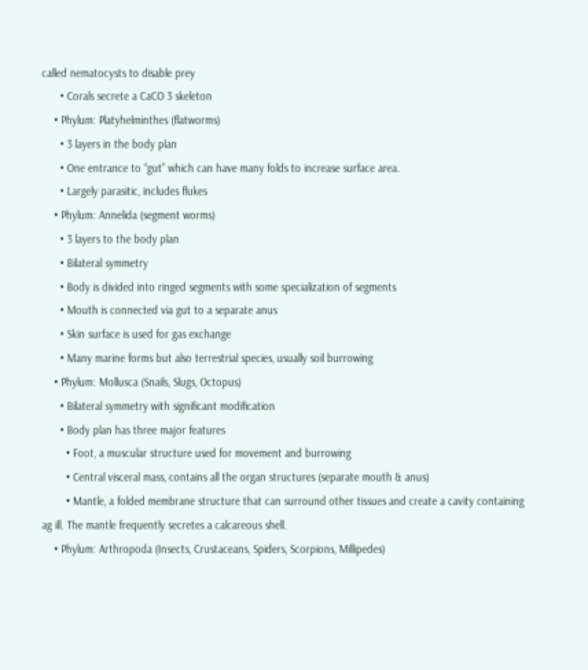called nematocysts to disable prey
      • Corals secrete a CaCO 3 skeleton
    • Phylum: Platyhelminthes (flatworms)
      • 3 layers in the body plan
      • One entrance to “gut” which can have many folds to increase surface area.
      • Largely parasitic, includes flukes
    • Phylum: Annelida (segment worms)
      • 3 layers to the body plan
      • Bilateral symmetry
      • Body is divided into ringed segments with some specialization of segments
      • Mouth is connected via gut to a separate anus
      • Skin surface is used for gas exchange
      • Many marine forms but also terrestrial species, usually soil burrowing
    • Phylum: Mollusca (Snails, Slugs, Octopus)
      • Bilateral symmetry with significant modification
      • Body plan has three major features
        • Foot, a muscular structure used for movement and burrowing
        • Central visceral mass, contains all the organ structures (separate mouth & anus)
        • Mantle, a folded membrane structure that can surround other tissues and create a cavity containing ag ill. The mantle frequently secretes a calcareous shell.
    • Phylum: Arthropoda (Insects, Crustaceans, Spiders, Scorpions, Millipedes)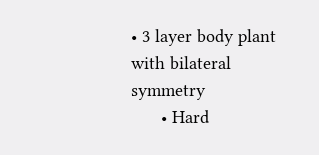• 3 layer body plant with bilateral symmetry
      • Hard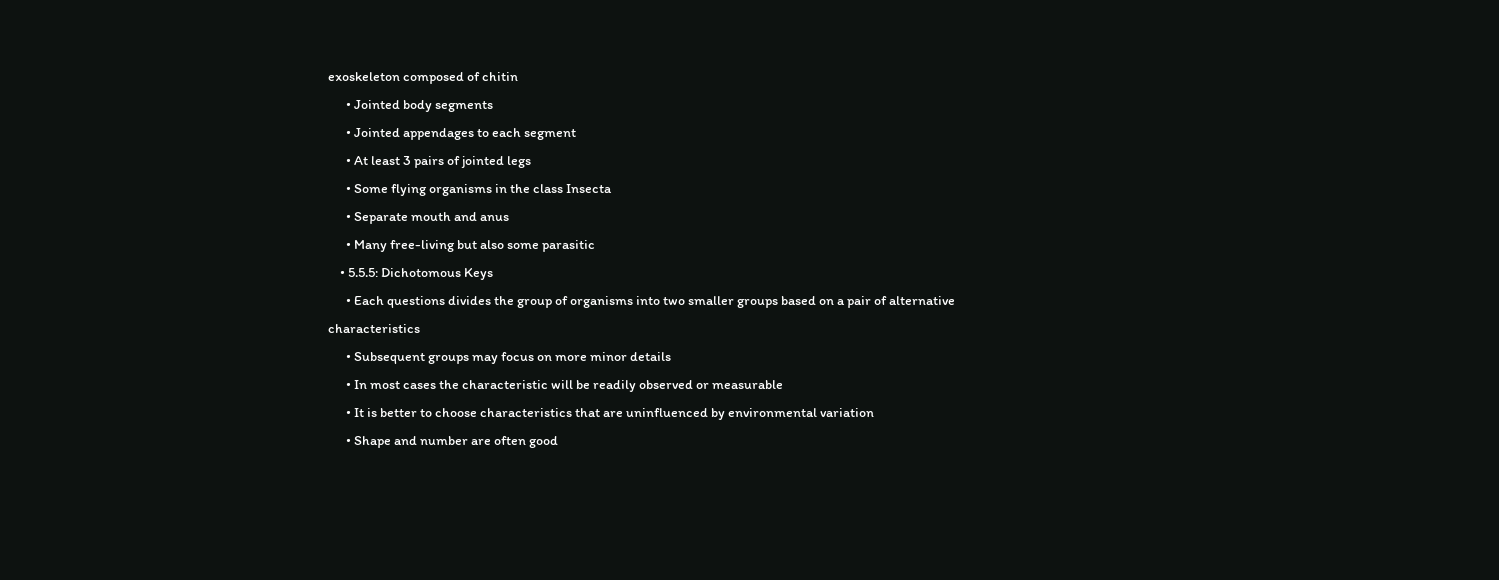exoskeleton composed of chitin
      • Jointed body segments
      • Jointed appendages to each segment
      • At least 3 pairs of jointed legs
      • Some flying organisms in the class Insecta
      • Separate mouth and anus
      • Many free-living but also some parasitic
    • 5.5.5: Dichotomous Keys
      • Each questions divides the group of organisms into two smaller groups based on a pair of alternative characteristics
      • Subsequent groups may focus on more minor details
      • In most cases the characteristic will be readily observed or measurable
      • It is better to choose characteristics that are uninfluenced by environmental variation
      • Shape and number are often good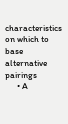characteristics on which to base alternative pairings
      • A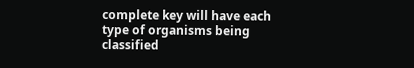complete key will have each type of organisms being classified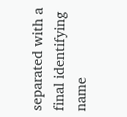separated with a final identifying name